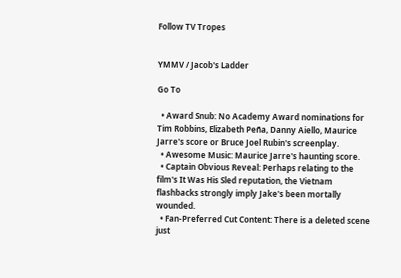Follow TV Tropes


YMMV / Jacob's Ladder

Go To

  • Award Snub: No Academy Award nominations for Tim Robbins, Elizabeth Peña, Danny Aiello, Maurice Jarre's score or Bruce Joel Rubin's screenplay.
  • Awesome Music: Maurice Jarre's haunting score.
  • Captain Obvious Reveal: Perhaps relating to the film's It Was His Sled reputation, the Vietnam flashbacks strongly imply Jake's been mortally wounded.
  • Fan-Preferred Cut Content: There is a deleted scene just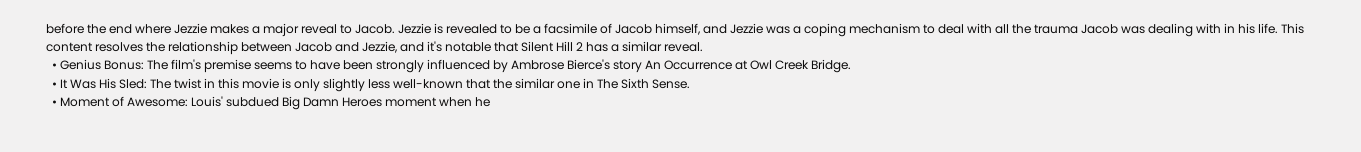before the end where Jezzie makes a major reveal to Jacob. Jezzie is revealed to be a facsimile of Jacob himself, and Jezzie was a coping mechanism to deal with all the trauma Jacob was dealing with in his life. This content resolves the relationship between Jacob and Jezzie, and it's notable that Silent Hill 2 has a similar reveal.
  • Genius Bonus: The film's premise seems to have been strongly influenced by Ambrose Bierce's story An Occurrence at Owl Creek Bridge.
  • It Was His Sled: The twist in this movie is only slightly less well-known that the similar one in The Sixth Sense.
  • Moment of Awesome: Louis' subdued Big Damn Heroes moment when he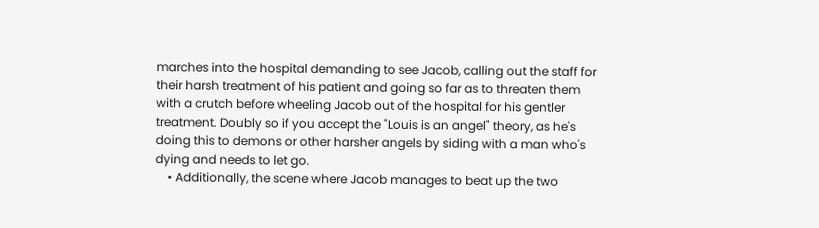marches into the hospital demanding to see Jacob, calling out the staff for their harsh treatment of his patient and going so far as to threaten them with a crutch before wheeling Jacob out of the hospital for his gentler treatment. Doubly so if you accept the "Louis is an angel" theory, as he's doing this to demons or other harsher angels by siding with a man who's dying and needs to let go.
    • Additionally, the scene where Jacob manages to beat up the two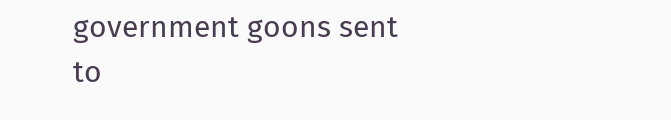government goons sent to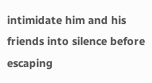intimidate him and his friends into silence before escaping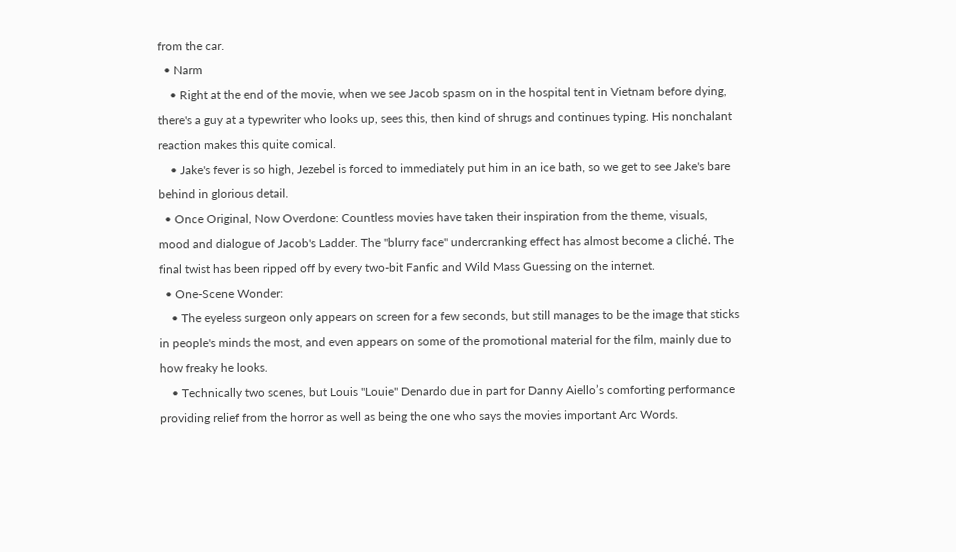from the car.
  • Narm
    • Right at the end of the movie, when we see Jacob spasm on in the hospital tent in Vietnam before dying, there's a guy at a typewriter who looks up, sees this, then kind of shrugs and continues typing. His nonchalant reaction makes this quite comical.
    • Jake's fever is so high, Jezebel is forced to immediately put him in an ice bath, so we get to see Jake's bare behind in glorious detail.
  • Once Original, Now Overdone: Countless movies have taken their inspiration from the theme, visuals, mood and dialogue of Jacob's Ladder. The "blurry face" undercranking effect has almost become a cliché. The final twist has been ripped off by every two-bit Fanfic and Wild Mass Guessing on the internet.
  • One-Scene Wonder:
    • The eyeless surgeon only appears on screen for a few seconds, but still manages to be the image that sticks in people's minds the most, and even appears on some of the promotional material for the film, mainly due to how freaky he looks.
    • Technically two scenes, but Louis "Louie" Denardo due in part for Danny Aiello’s comforting performance providing relief from the horror as well as being the one who says the movies important Arc Words.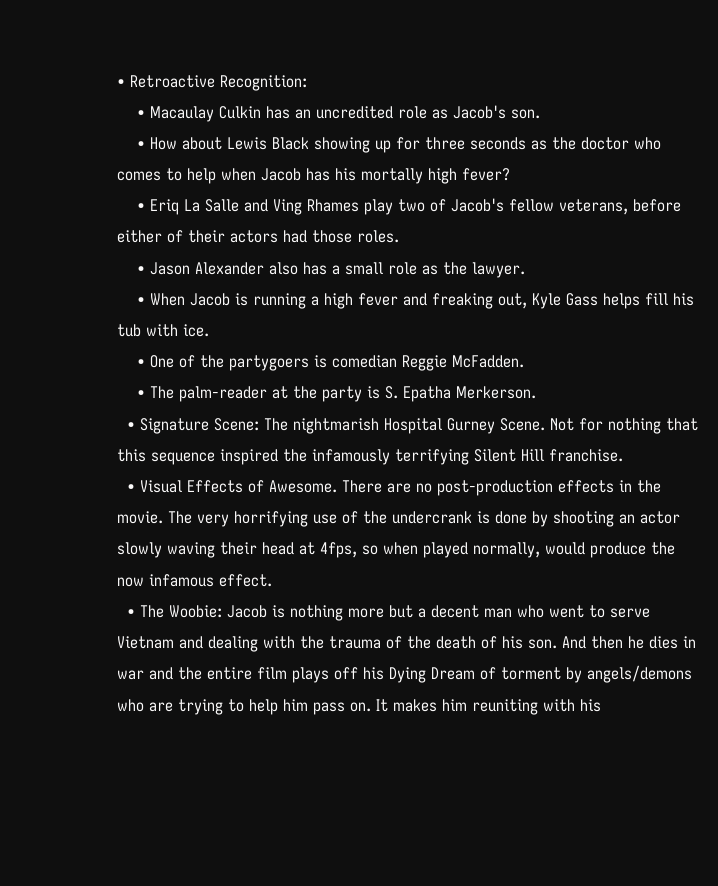• Retroactive Recognition:
    • Macaulay Culkin has an uncredited role as Jacob's son.
    • How about Lewis Black showing up for three seconds as the doctor who comes to help when Jacob has his mortally high fever?
    • Eriq La Salle and Ving Rhames play two of Jacob's fellow veterans, before either of their actors had those roles.
    • Jason Alexander also has a small role as the lawyer.
    • When Jacob is running a high fever and freaking out, Kyle Gass helps fill his tub with ice.
    • One of the partygoers is comedian Reggie McFadden.
    • The palm-reader at the party is S. Epatha Merkerson.
  • Signature Scene: The nightmarish Hospital Gurney Scene. Not for nothing that this sequence inspired the infamously terrifying Silent Hill franchise.
  • Visual Effects of Awesome. There are no post-production effects in the movie. The very horrifying use of the undercrank is done by shooting an actor slowly waving their head at 4fps, so when played normally, would produce the now infamous effect.
  • The Woobie: Jacob is nothing more but a decent man who went to serve Vietnam and dealing with the trauma of the death of his son. And then he dies in war and the entire film plays off his Dying Dream of torment by angels/demons who are trying to help him pass on. It makes him reuniting with his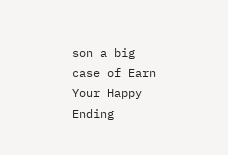son a big case of Earn Your Happy Ending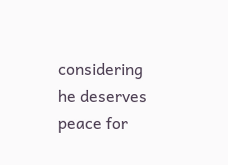considering he deserves peace for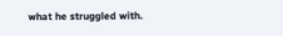what he struggled with.